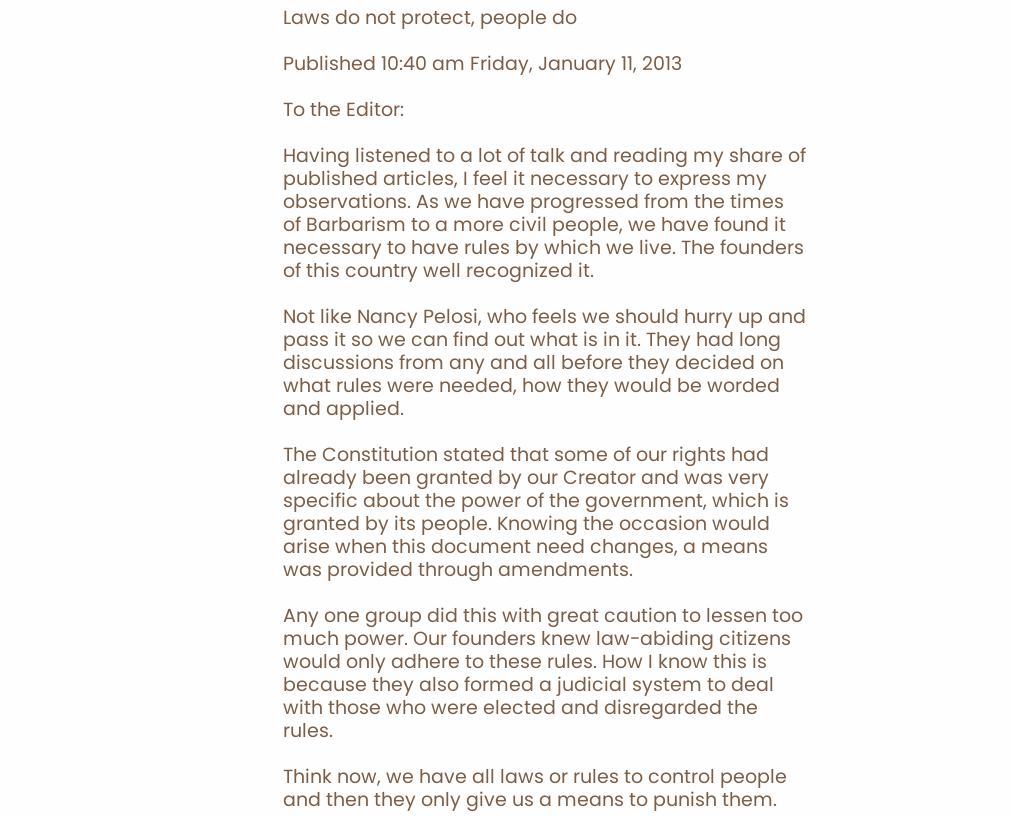Laws do not protect, people do

Published 10:40 am Friday, January 11, 2013

To the Editor:

Having listened to a lot of talk and reading my share of published articles, I feel it necessary to express my observations. As we have progressed from the times of Barbarism to a more civil people, we have found it necessary to have rules by which we live. The founders of this country well recognized it.

Not like Nancy Pelosi, who feels we should hurry up and pass it so we can find out what is in it. They had long discussions from any and all before they decided on what rules were needed, how they would be worded and applied.

The Constitution stated that some of our rights had already been granted by our Creator and was very specific about the power of the government, which is granted by its people. Knowing the occasion would arise when this document need changes, a means was provided through amendments.

Any one group did this with great caution to lessen too much power. Our founders knew law-abiding citizens would only adhere to these rules. How I know this is because they also formed a judicial system to deal with those who were elected and disregarded the rules.

Think now, we have all laws or rules to control people and then they only give us a means to punish them.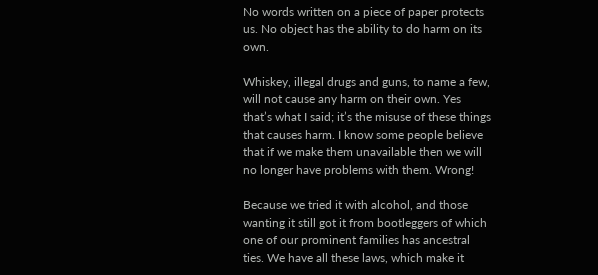No words written on a piece of paper protects us. No object has the ability to do harm on its own.

Whiskey, illegal drugs and guns, to name a few, will not cause any harm on their own. Yes that’s what I said; it’s the misuse of these things that causes harm. I know some people believe that if we make them unavailable then we will no longer have problems with them. Wrong!

Because we tried it with alcohol, and those wanting it still got it from bootleggers of which one of our prominent families has ancestral ties. We have all these laws, which make it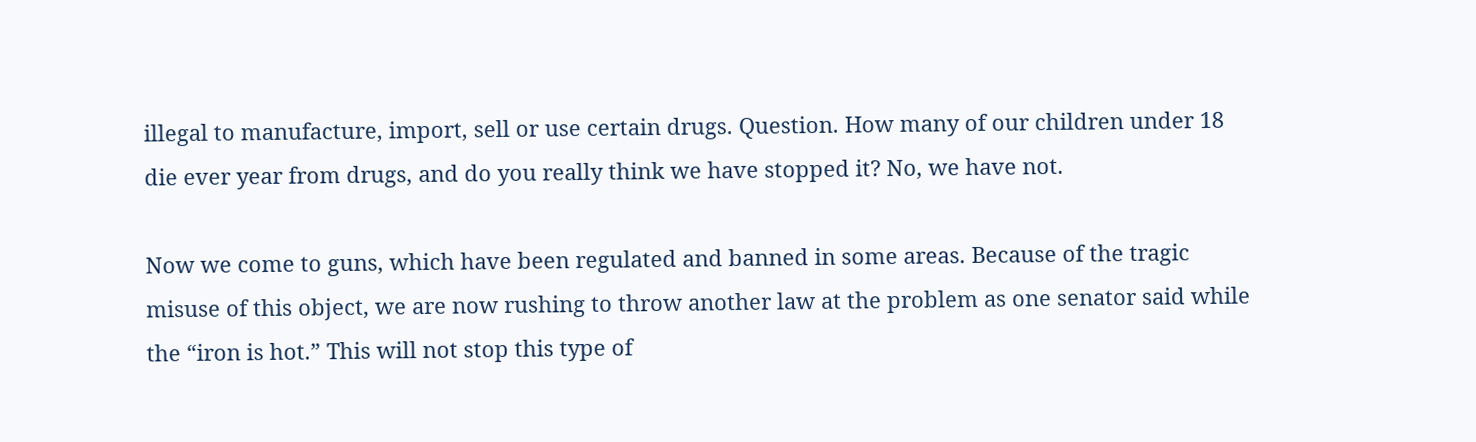illegal to manufacture, import, sell or use certain drugs. Question. How many of our children under 18 die ever year from drugs, and do you really think we have stopped it? No, we have not.

Now we come to guns, which have been regulated and banned in some areas. Because of the tragic misuse of this object, we are now rushing to throw another law at the problem as one senator said while the “iron is hot.” This will not stop this type of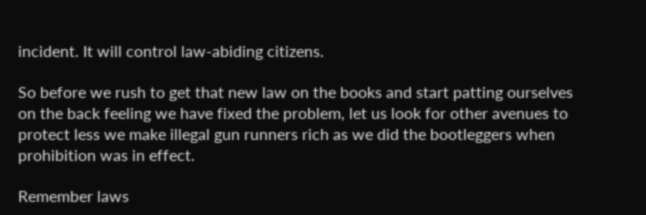incident. It will control law-abiding citizens.

So before we rush to get that new law on the books and start patting ourselves on the back feeling we have fixed the problem, let us look for other avenues to protect less we make illegal gun runners rich as we did the bootleggers when prohibition was in effect.

Remember laws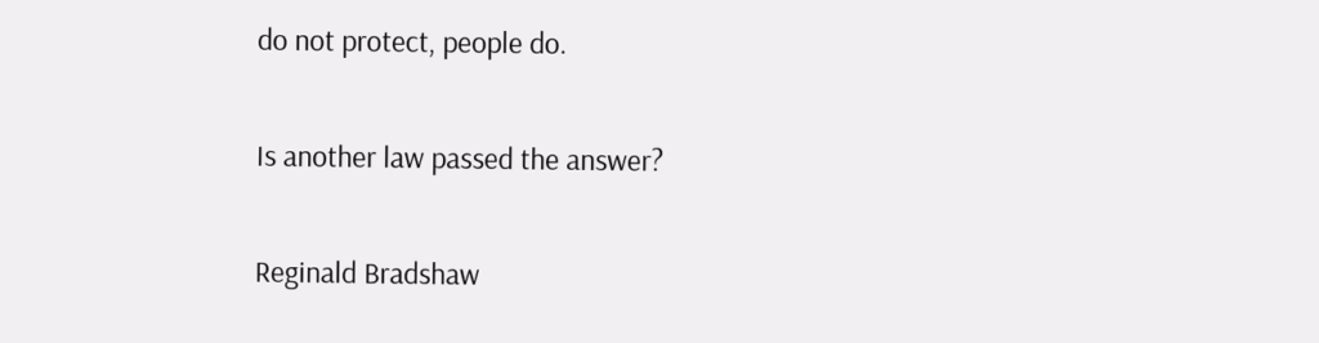do not protect, people do.

Is another law passed the answer?

Reginald Bradshaw